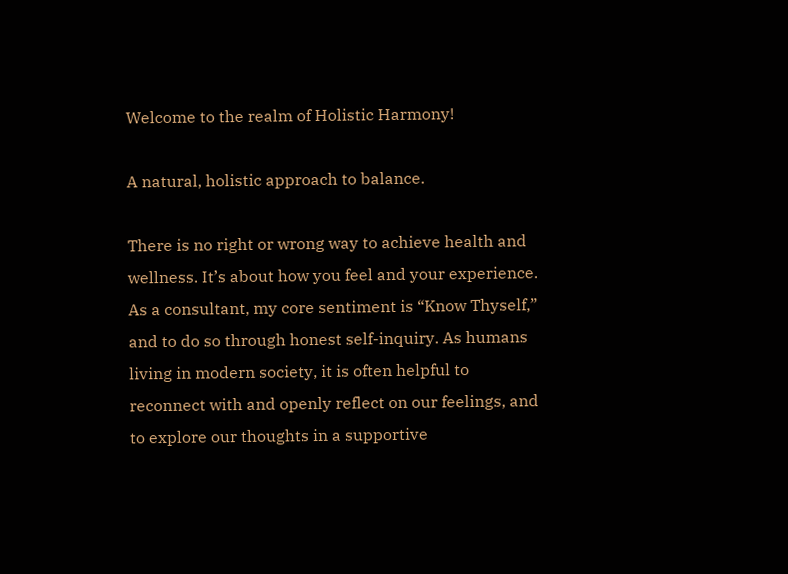Welcome to the realm of Holistic Harmony!

A natural, holistic approach to balance.

There is no right or wrong way to achieve health and wellness. It’s about how you feel and your experience. As a consultant, my core sentiment is “Know Thyself,” and to do so through honest self-inquiry. As humans living in modern society, it is often helpful to reconnect with and openly reflect on our feelings, and to explore our thoughts in a supportive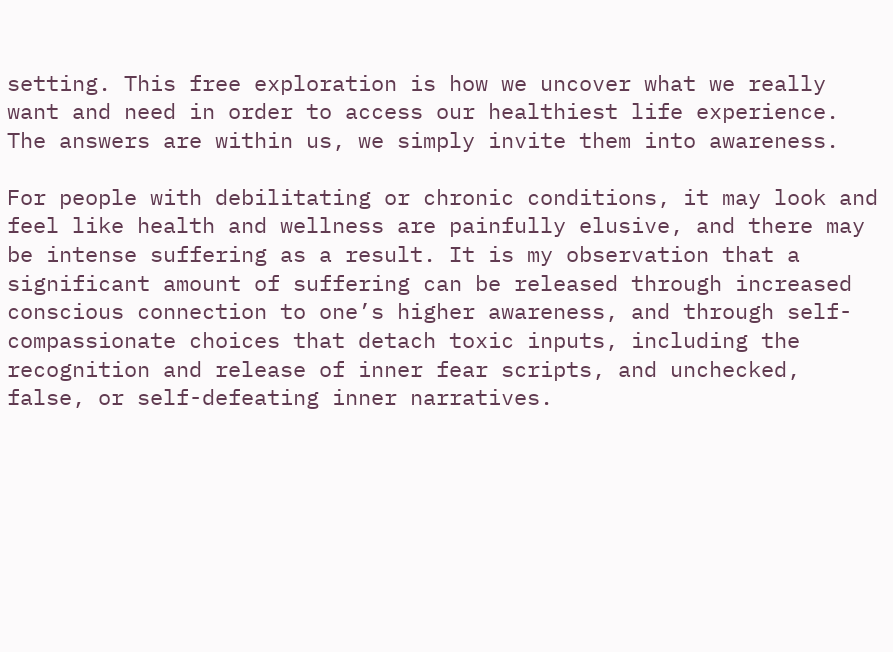setting. This free exploration is how we uncover what we really want and need in order to access our healthiest life experience. The answers are within us, we simply invite them into awareness.

For people with debilitating or chronic conditions, it may look and feel like health and wellness are painfully elusive, and there may be intense suffering as a result. It is my observation that a significant amount of suffering can be released through increased conscious connection to one’s higher awareness, and through self-compassionate choices that detach toxic inputs, including the recognition and release of inner fear scripts, and unchecked, false, or self-defeating inner narratives.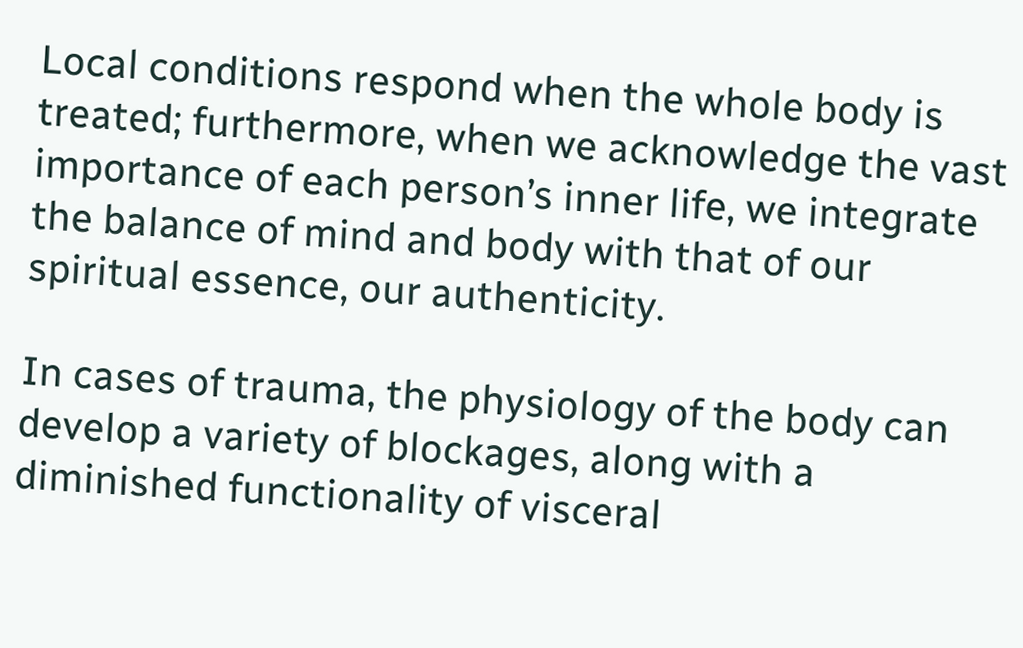Local conditions respond when the whole body is treated; furthermore, when we acknowledge the vast importance of each person’s inner life, we integrate the balance of mind and body with that of our spiritual essence, our authenticity.

In cases of trauma, the physiology of the body can develop a variety of blockages, along with a diminished functionality of visceral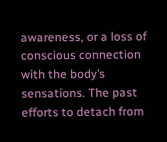awareness, or a loss of conscious connection with the body’s sensations. The past efforts to detach from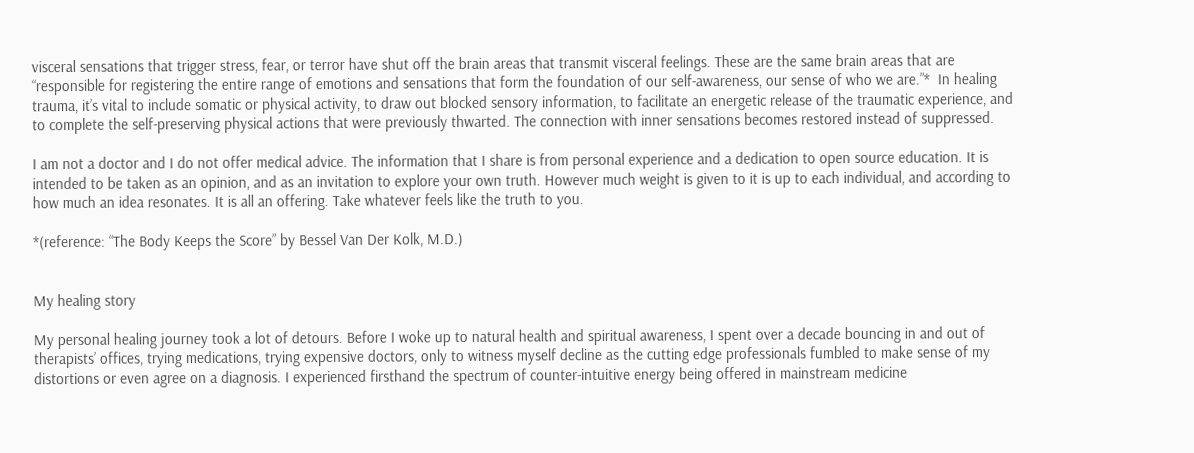visceral sensations that trigger stress, fear, or terror have shut off the brain areas that transmit visceral feelings. These are the same brain areas that are “responsible for registering the entire range of emotions and sensations that form the foundation of our self-awareness, our sense of who we are.”*  In healing trauma, it’s vital to include somatic or physical activity, to draw out blocked sensory information, to facilitate an energetic release of the traumatic experience, and to complete the self-preserving physical actions that were previously thwarted. The connection with inner sensations becomes restored instead of suppressed.

I am not a doctor and I do not offer medical advice. The information that I share is from personal experience and a dedication to open source education. It is intended to be taken as an opinion, and as an invitation to explore your own truth. However much weight is given to it is up to each individual, and according to how much an idea resonates. It is all an offering. Take whatever feels like the truth to you.

*(reference: “The Body Keeps the Score” by Bessel Van Der Kolk, M.D.)


My healing story

My personal healing journey took a lot of detours. Before I woke up to natural health and spiritual awareness, I spent over a decade bouncing in and out of therapists’ offices, trying medications, trying expensive doctors, only to witness myself decline as the cutting edge professionals fumbled to make sense of my distortions or even agree on a diagnosis. I experienced firsthand the spectrum of counter-intuitive energy being offered in mainstream medicine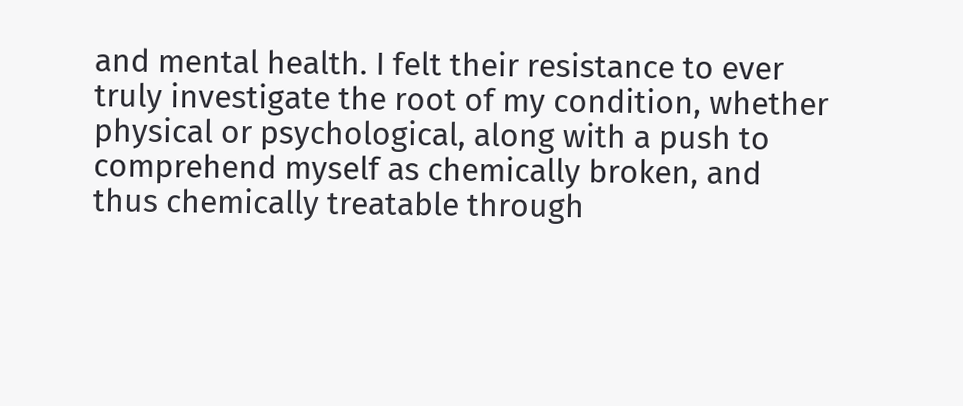and mental health. I felt their resistance to ever truly investigate the root of my condition, whether physical or psychological, along with a push to comprehend myself as chemically broken, and thus chemically treatable through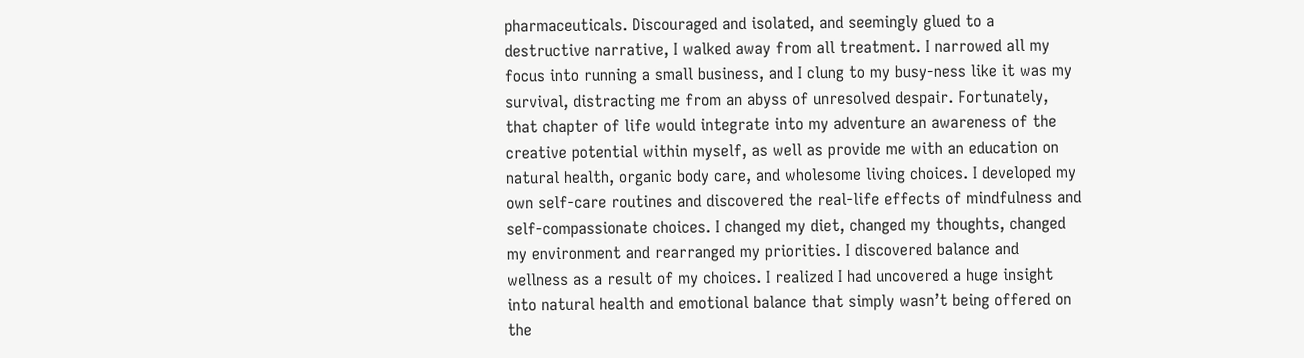pharmaceuticals. Discouraged and isolated, and seemingly glued to a destructive narrative, I walked away from all treatment. I narrowed all my focus into running a small business, and I clung to my busy-ness like it was my survival, distracting me from an abyss of unresolved despair. Fortunately, that chapter of life would integrate into my adventure an awareness of the creative potential within myself, as well as provide me with an education on natural health, organic body care, and wholesome living choices. I developed my own self-care routines and discovered the real-life effects of mindfulness and self-compassionate choices. I changed my diet, changed my thoughts, changed my environment and rearranged my priorities. I discovered balance and wellness as a result of my choices. I realized I had uncovered a huge insight into natural health and emotional balance that simply wasn’t being offered on the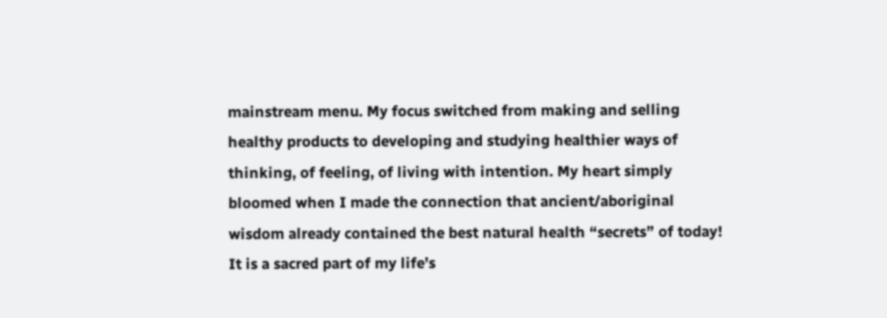mainstream menu. My focus switched from making and selling healthy products to developing and studying healthier ways of thinking, of feeling, of living with intention. My heart simply bloomed when I made the connection that ancient/aboriginal wisdom already contained the best natural health “secrets” of today! It is a sacred part of my life’s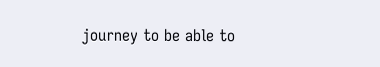journey to be able to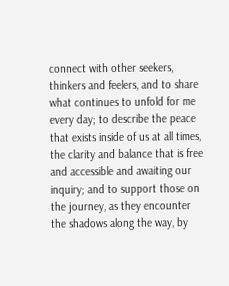connect with other seekers, thinkers and feelers, and to share what continues to unfold for me every day; to describe the peace that exists inside of us at all times, the clarity and balance that is free and accessible and awaiting our inquiry; and to support those on the journey, as they encounter the shadows along the way, by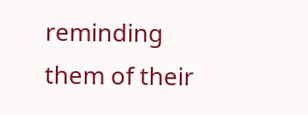reminding them of their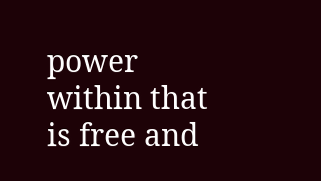power within that is free and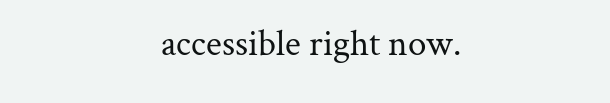accessible right now.